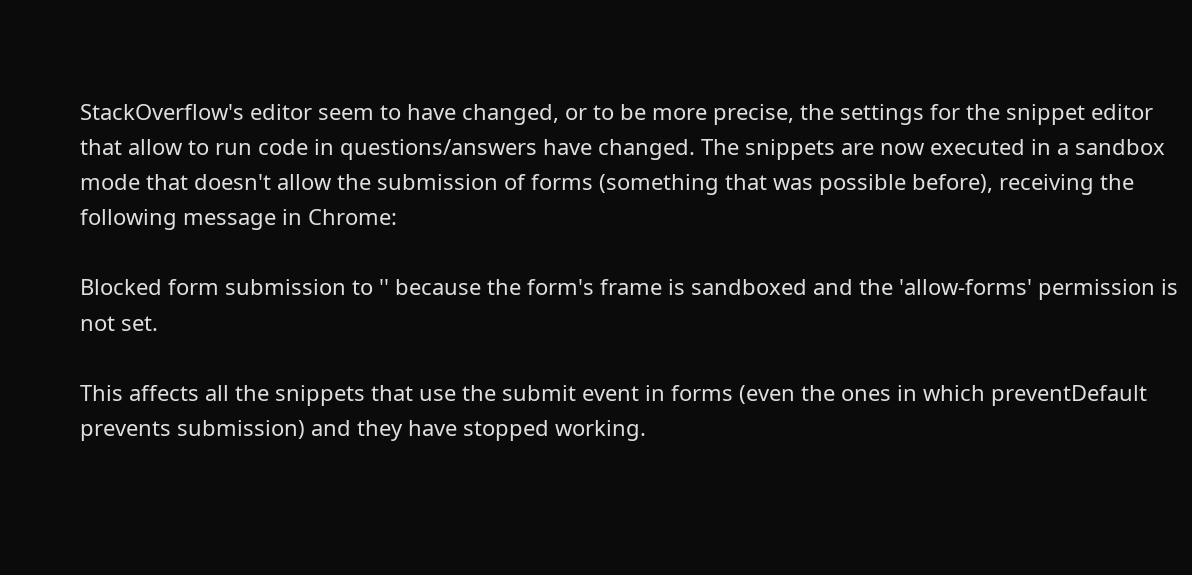StackOverflow's editor seem to have changed, or to be more precise, the settings for the snippet editor that allow to run code in questions/answers have changed. The snippets are now executed in a sandbox mode that doesn't allow the submission of forms (something that was possible before), receiving the following message in Chrome:

Blocked form submission to '' because the form's frame is sandboxed and the 'allow-forms' permission is not set.

This affects all the snippets that use the submit event in forms (even the ones in which preventDefault prevents submission) and they have stopped working.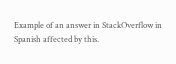Example of an answer in StackOverflow in Spanish affected by this.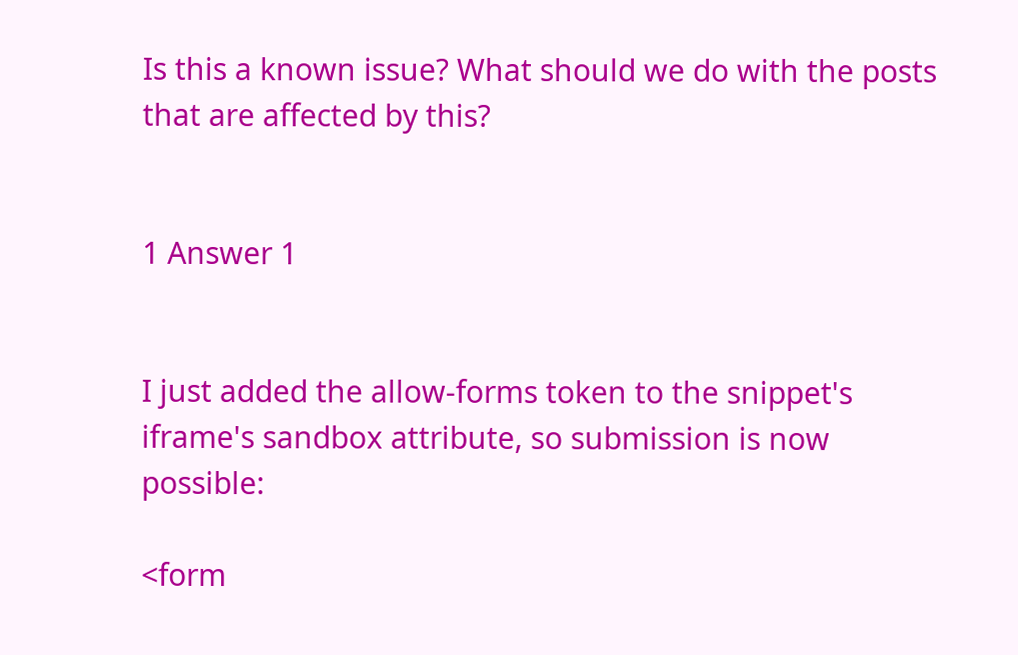Is this a known issue? What should we do with the posts that are affected by this?


1 Answer 1


I just added the allow-forms token to the snippet's iframe's sandbox attribute, so submission is now possible:

<form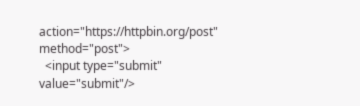action="https://httpbin.org/post" method="post">
  <input type="submit" value="submit"/>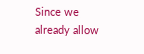Since we already allow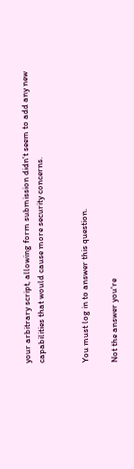your arbitrary script, allowing form submission didn't seem to add any new capabilities that would cause more security concerns.


You must log in to answer this question.

Not the answer you're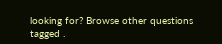looking for? Browse other questions tagged .